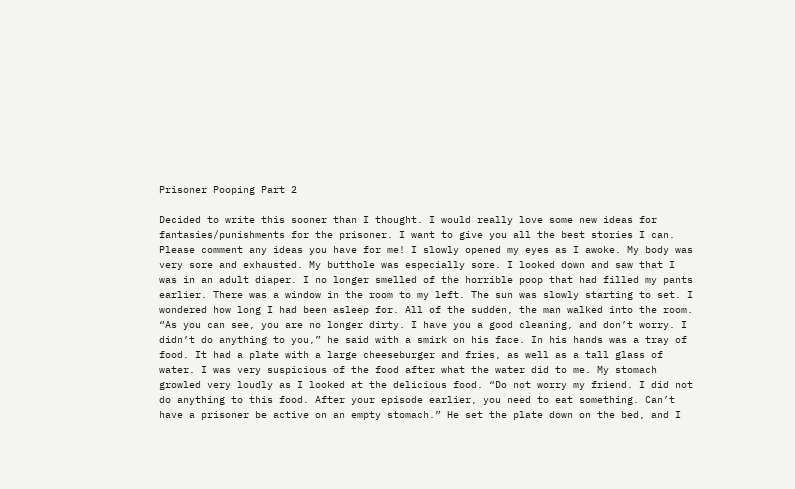Prisoner Pooping Part 2

Decided to write this sooner than I thought. I would really love some new ideas for fantasies/punishments for the prisoner. I want to give you all the best stories I can. Please comment any ideas you have for me! I slowly opened my eyes as I awoke. My body was very sore and exhausted. My butthole was especially sore. I looked down and saw that I was in an adult diaper. I no longer smelled of the horrible poop that had filled my pants earlier. There was a window in the room to my left. The sun was slowly starting to set. I wondered how long I had been asleep for. All of the sudden, the man walked into the room. “As you can see, you are no longer dirty. I have you a good cleaning, and don’t worry. I didn’t do anything to you,” he said with a smirk on his face. In his hands was a tray of food. It had a plate with a large cheeseburger and fries, as well as a tall glass of water. I was very suspicious of the food after what the water did to me. My stomach growled very loudly as I looked at the delicious food. “Do not worry my friend. I did not do anything to this food. After your episode earlier, you need to eat something. Can’t have a prisoner be active on an empty stomach.” He set the plate down on the bed, and I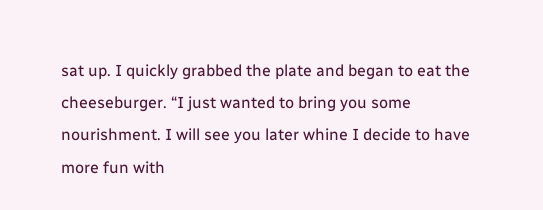sat up. I quickly grabbed the plate and began to eat the cheeseburger. “I just wanted to bring you some nourishment. I will see you later whine I decide to have more fun with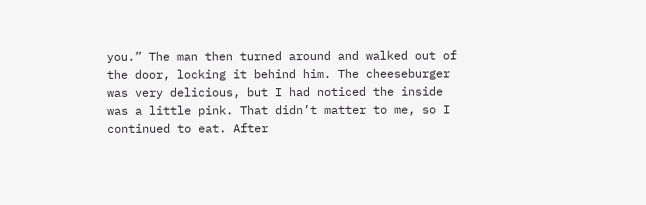you.” The man then turned around and walked out of the door, locking it behind him. The cheeseburger was very delicious, but I had noticed the inside was a little pink. That didn’t matter to me, so I continued to eat. After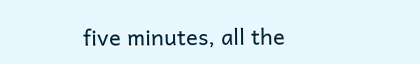five minutes, all the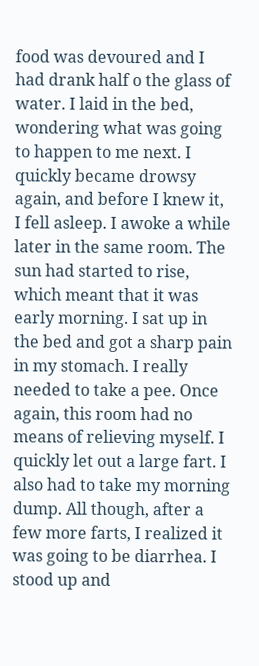food was devoured and I had drank half o the glass of water. I laid in the bed, wondering what was going to happen to me next. I quickly became drowsy again, and before I knew it, I fell asleep. I awoke a while later in the same room. The sun had started to rise, which meant that it was early morning. I sat up in the bed and got a sharp pain in my stomach. I really needed to take a pee. Once again, this room had no means of relieving myself. I quickly let out a large fart. I also had to take my morning dump. All though, after a few more farts, I realized it was going to be diarrhea. I stood up and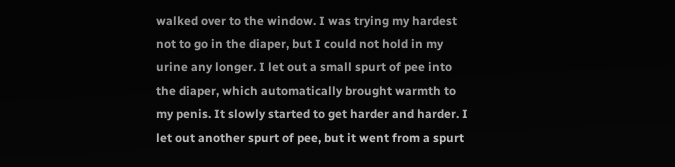walked over to the window. I was trying my hardest not to go in the diaper, but I could not hold in my urine any longer. I let out a small spurt of pee into the diaper, which automatically brought warmth to my penis. It slowly started to get harder and harder. I let out another spurt of pee, but it went from a spurt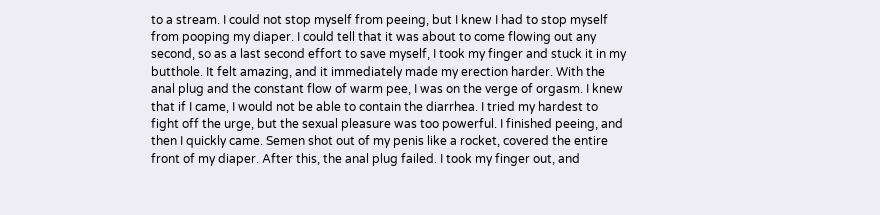to a stream. I could not stop myself from peeing, but I knew I had to stop myself from pooping my diaper. I could tell that it was about to come flowing out any second, so as a last second effort to save myself, I took my finger and stuck it in my butthole. It felt amazing, and it immediately made my erection harder. With the anal plug and the constant flow of warm pee, I was on the verge of orgasm. I knew that if I came, I would not be able to contain the diarrhea. I tried my hardest to fight off the urge, but the sexual pleasure was too powerful. I finished peeing, and then I quickly came. Semen shot out of my penis like a rocket, covered the entire front of my diaper. After this, the anal plug failed. I took my finger out, and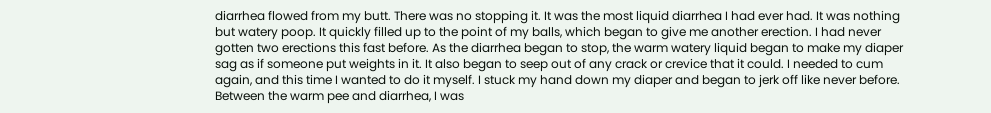diarrhea flowed from my butt. There was no stopping it. It was the most liquid diarrhea I had ever had. It was nothing but watery poop. It quickly filled up to the point of my balls, which began to give me another erection. I had never gotten two erections this fast before. As the diarrhea began to stop, the warm watery liquid began to make my diaper sag as if someone put weights in it. It also began to seep out of any crack or crevice that it could. I needed to cum again, and this time I wanted to do it myself. I stuck my hand down my diaper and began to jerk off like never before. Between the warm pee and diarrhea, I was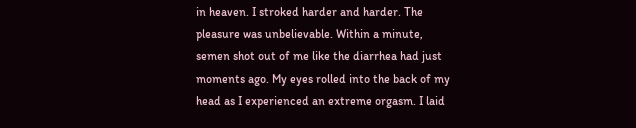in heaven. I stroked harder and harder. The pleasure was unbelievable. Within a minute, semen shot out of me like the diarrhea had just moments ago. My eyes rolled into the back of my head as I experienced an extreme orgasm. I laid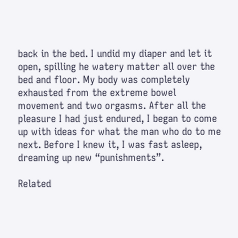back in the bed. I undid my diaper and let it open, spilling he watery matter all over the bed and floor. My body was completely exhausted from the extreme bowel movement and two orgasms. After all the pleasure I had just endured, I began to come up with ideas for what the man who do to me next. Before I knew it, I was fast asleep, dreaming up new “punishments”.

Related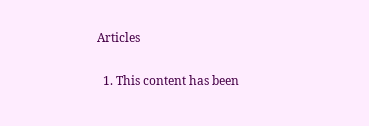Articles


  1. This content has been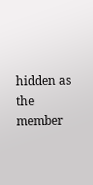hidden as the member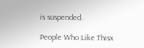is suspended.

People Who Like Thisx